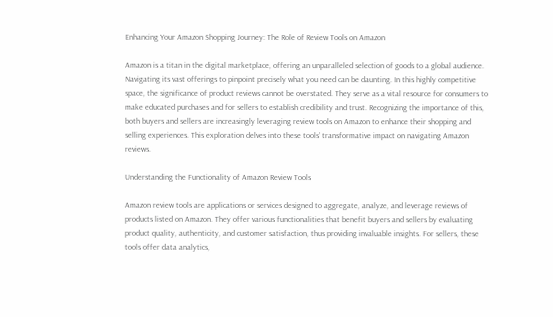Enhancing Your Amazon Shopping Journey: The Role of Review Tools on Amazon

Amazon is a titan in the digital marketplace, offering an unparalleled selection of goods to a global audience. Navigating its vast offerings to pinpoint precisely what you need can be daunting. In this highly competitive space, the significance of product reviews cannot be overstated. They serve as a vital resource for consumers to make educated purchases and for sellers to establish credibility and trust. Recognizing the importance of this, both buyers and sellers are increasingly leveraging review tools on Amazon to enhance their shopping and selling experiences. This exploration delves into these tools’ transformative impact on navigating Amazon reviews.

Understanding the Functionality of Amazon Review Tools

Amazon review tools are applications or services designed to aggregate, analyze, and leverage reviews of products listed on Amazon. They offer various functionalities that benefit buyers and sellers by evaluating product quality, authenticity, and customer satisfaction, thus providing invaluable insights. For sellers, these tools offer data analytics,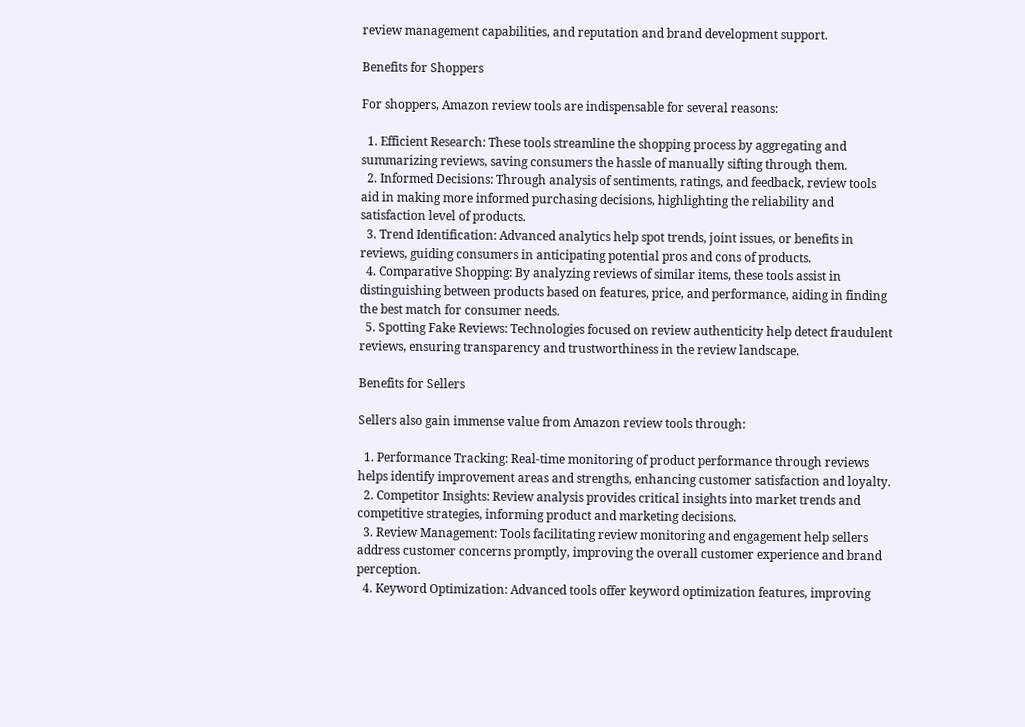review management capabilities, and reputation and brand development support.

Benefits for Shoppers

For shoppers, Amazon review tools are indispensable for several reasons:

  1. Efficient Research: These tools streamline the shopping process by aggregating and summarizing reviews, saving consumers the hassle of manually sifting through them.
  2. Informed Decisions: Through analysis of sentiments, ratings, and feedback, review tools aid in making more informed purchasing decisions, highlighting the reliability and satisfaction level of products.
  3. Trend Identification: Advanced analytics help spot trends, joint issues, or benefits in reviews, guiding consumers in anticipating potential pros and cons of products.
  4. Comparative Shopping: By analyzing reviews of similar items, these tools assist in distinguishing between products based on features, price, and performance, aiding in finding the best match for consumer needs.
  5. Spotting Fake Reviews: Technologies focused on review authenticity help detect fraudulent reviews, ensuring transparency and trustworthiness in the review landscape.

Benefits for Sellers

Sellers also gain immense value from Amazon review tools through:

  1. Performance Tracking: Real-time monitoring of product performance through reviews helps identify improvement areas and strengths, enhancing customer satisfaction and loyalty.
  2. Competitor Insights: Review analysis provides critical insights into market trends and competitive strategies, informing product and marketing decisions.
  3. Review Management: Tools facilitating review monitoring and engagement help sellers address customer concerns promptly, improving the overall customer experience and brand perception.
  4. Keyword Optimization: Advanced tools offer keyword optimization features, improving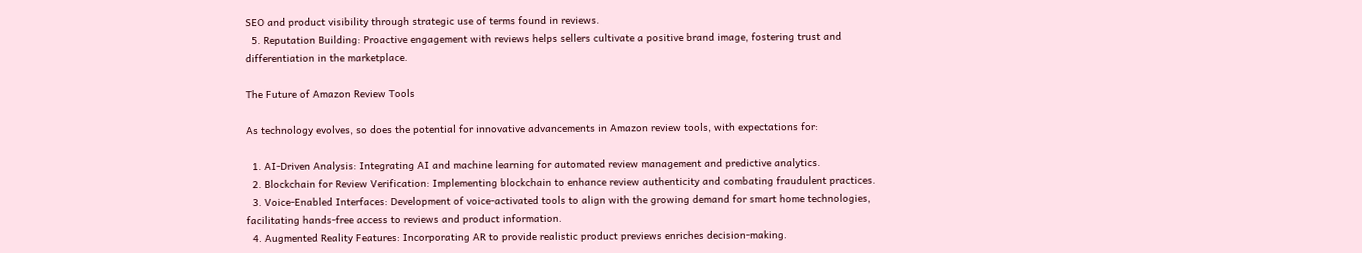SEO and product visibility through strategic use of terms found in reviews.
  5. Reputation Building: Proactive engagement with reviews helps sellers cultivate a positive brand image, fostering trust and differentiation in the marketplace.

The Future of Amazon Review Tools

As technology evolves, so does the potential for innovative advancements in Amazon review tools, with expectations for:

  1. AI-Driven Analysis: Integrating AI and machine learning for automated review management and predictive analytics.
  2. Blockchain for Review Verification: Implementing blockchain to enhance review authenticity and combating fraudulent practices.
  3. Voice-Enabled Interfaces: Development of voice-activated tools to align with the growing demand for smart home technologies, facilitating hands-free access to reviews and product information.
  4. Augmented Reality Features: Incorporating AR to provide realistic product previews enriches decision-making.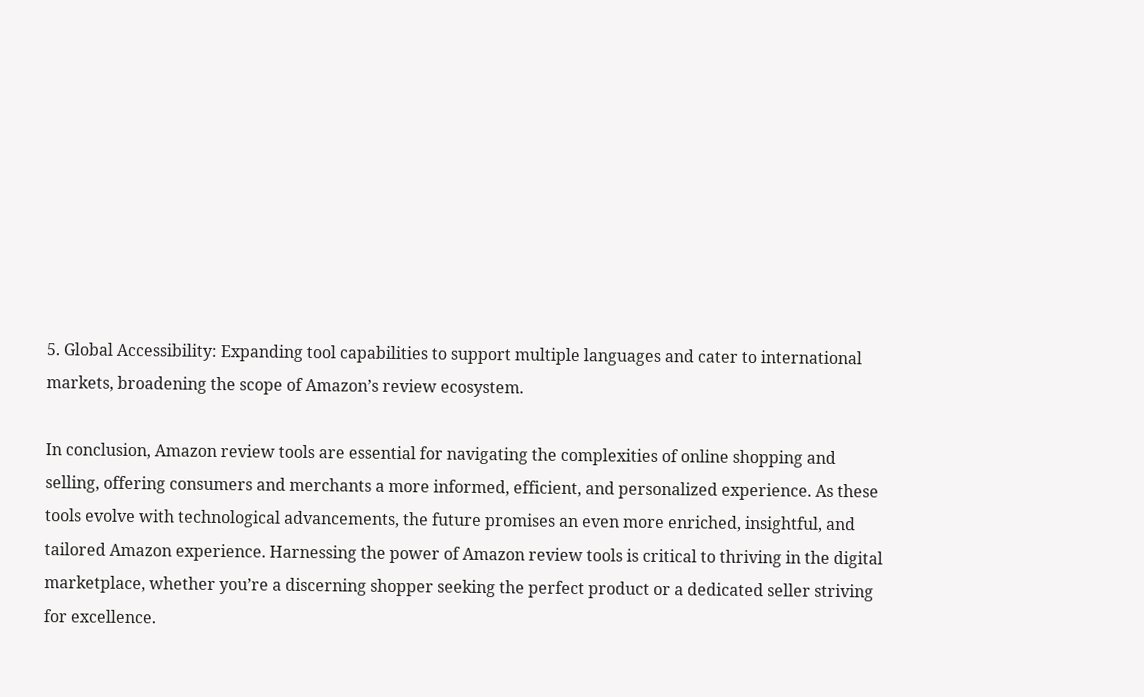5. Global Accessibility: Expanding tool capabilities to support multiple languages and cater to international markets, broadening the scope of Amazon’s review ecosystem.

In conclusion, Amazon review tools are essential for navigating the complexities of online shopping and selling, offering consumers and merchants a more informed, efficient, and personalized experience. As these tools evolve with technological advancements, the future promises an even more enriched, insightful, and tailored Amazon experience. Harnessing the power of Amazon review tools is critical to thriving in the digital marketplace, whether you’re a discerning shopper seeking the perfect product or a dedicated seller striving for excellence.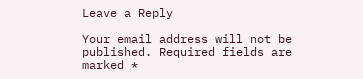Leave a Reply

Your email address will not be published. Required fields are marked *